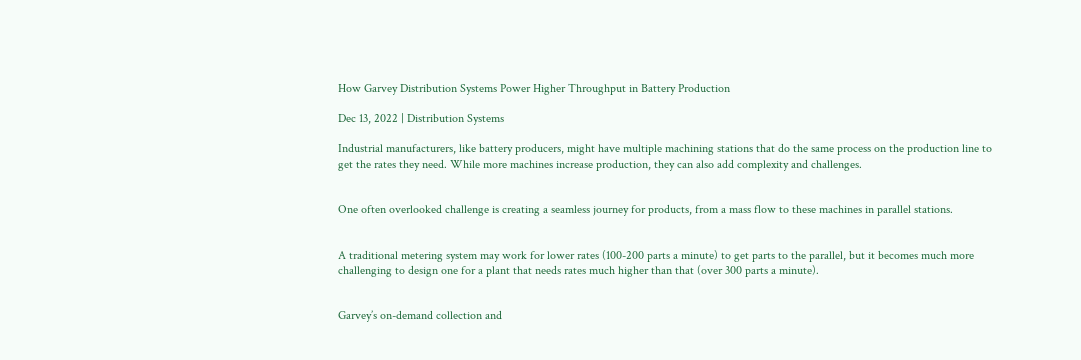How Garvey Distribution Systems Power Higher Throughput in Battery Production

Dec 13, 2022 | Distribution Systems

Industrial manufacturers, like battery producers, might have multiple machining stations that do the same process on the production line to get the rates they need. While more machines increase production, they can also add complexity and challenges.


One often overlooked challenge is creating a seamless journey for products, from a mass flow to these machines in parallel stations.


A traditional metering system may work for lower rates (100-200 parts a minute) to get parts to the parallel, but it becomes much more challenging to design one for a plant that needs rates much higher than that (over 300 parts a minute).


Garvey’s on-demand collection and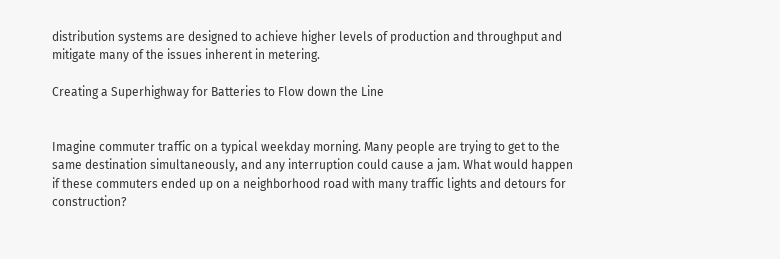distribution systems are designed to achieve higher levels of production and throughput and mitigate many of the issues inherent in metering.

Creating a Superhighway for Batteries to Flow down the Line


Imagine commuter traffic on a typical weekday morning. Many people are trying to get to the same destination simultaneously, and any interruption could cause a jam. What would happen if these commuters ended up on a neighborhood road with many traffic lights and detours for construction?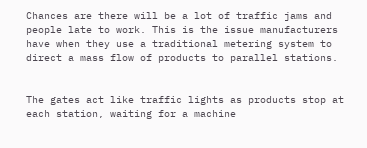Chances are there will be a lot of traffic jams and people late to work. This is the issue manufacturers have when they use a traditional metering system to direct a mass flow of products to parallel stations.


The gates act like traffic lights as products stop at each station, waiting for a machine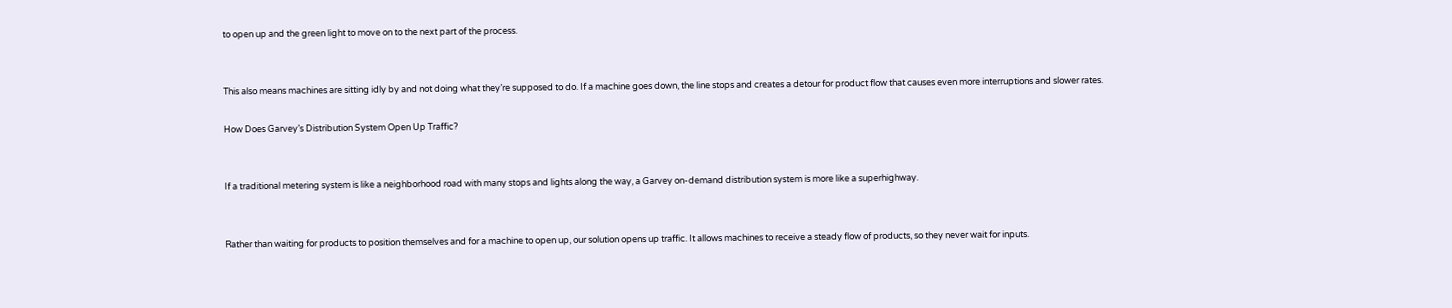to open up and the green light to move on to the next part of the process.


This also means machines are sitting idly by and not doing what they’re supposed to do. If a machine goes down, the line stops and creates a detour for product flow that causes even more interruptions and slower rates.

How Does Garvey’s Distribution System Open Up Traffic?


If a traditional metering system is like a neighborhood road with many stops and lights along the way, a Garvey on-demand distribution system is more like a superhighway.


Rather than waiting for products to position themselves and for a machine to open up, our solution opens up traffic. It allows machines to receive a steady flow of products, so they never wait for inputs.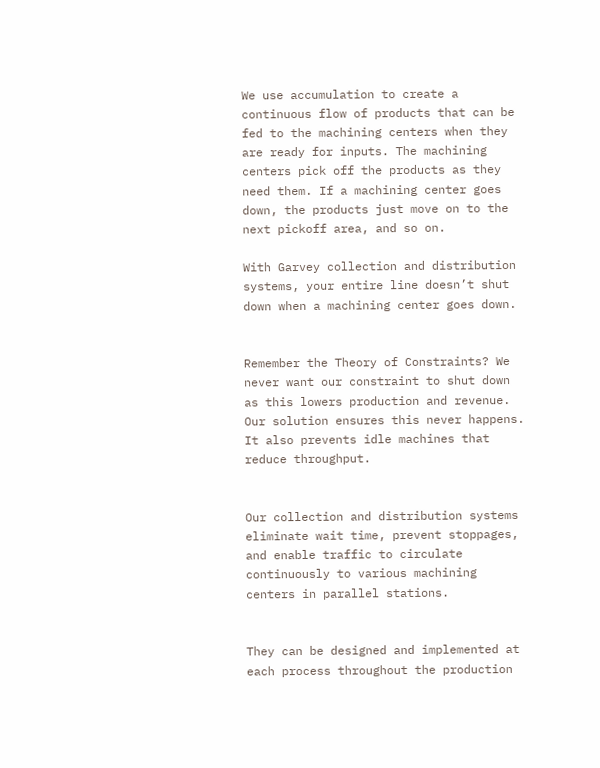We use accumulation to create a continuous flow of products that can be fed to the machining centers when they are ready for inputs. The machining centers pick off the products as they need them. If a machining center goes down, the products just move on to the next pickoff area, and so on.

With Garvey collection and distribution systems, your entire line doesn’t shut down when a machining center goes down.


Remember the Theory of Constraints? We never want our constraint to shut down as this lowers production and revenue. Our solution ensures this never happens. It also prevents idle machines that reduce throughput.


Our collection and distribution systems eliminate wait time, prevent stoppages, and enable traffic to circulate continuously to various machining centers in parallel stations.


They can be designed and implemented at each process throughout the production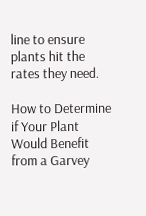line to ensure plants hit the rates they need.

How to Determine if Your Plant Would Benefit from a Garvey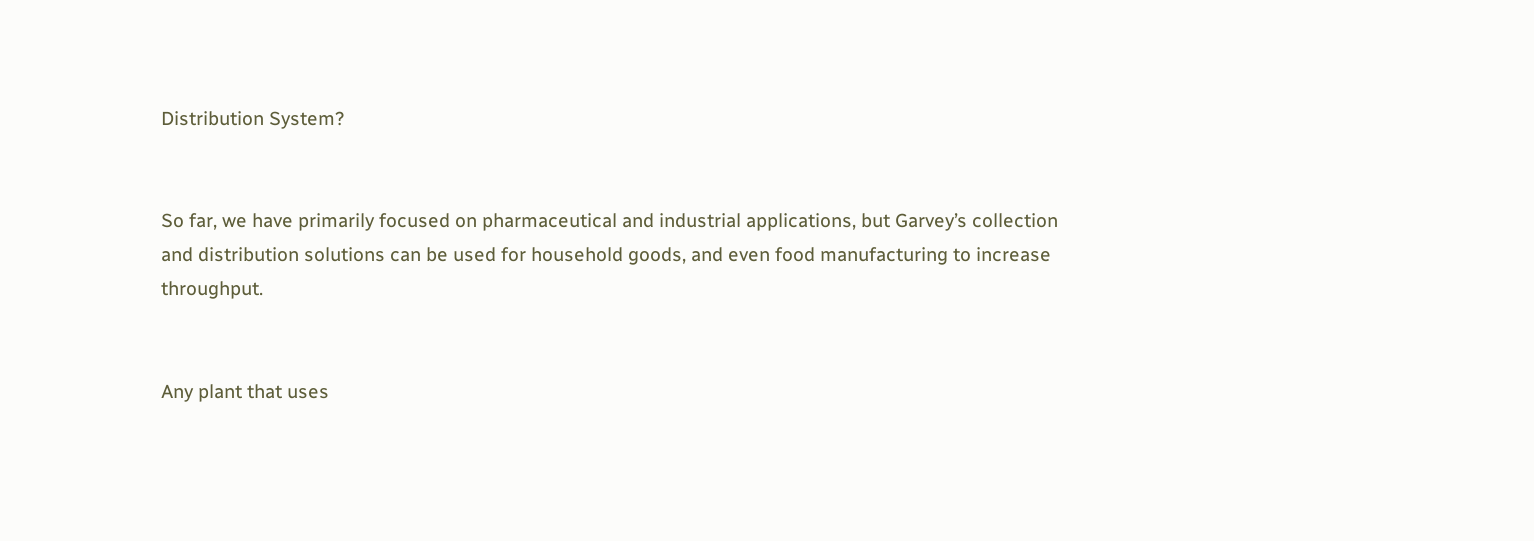Distribution System?


So far, we have primarily focused on pharmaceutical and industrial applications, but Garvey’s collection and distribution solutions can be used for household goods, and even food manufacturing to increase throughput.


Any plant that uses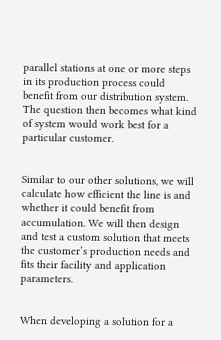parallel stations at one or more steps in its production process could benefit from our distribution system. The question then becomes what kind of system would work best for a particular customer.


Similar to our other solutions, we will calculate how efficient the line is and whether it could benefit from accumulation. We will then design and test a custom solution that meets the customer’s production needs and fits their facility and application parameters.


When developing a solution for a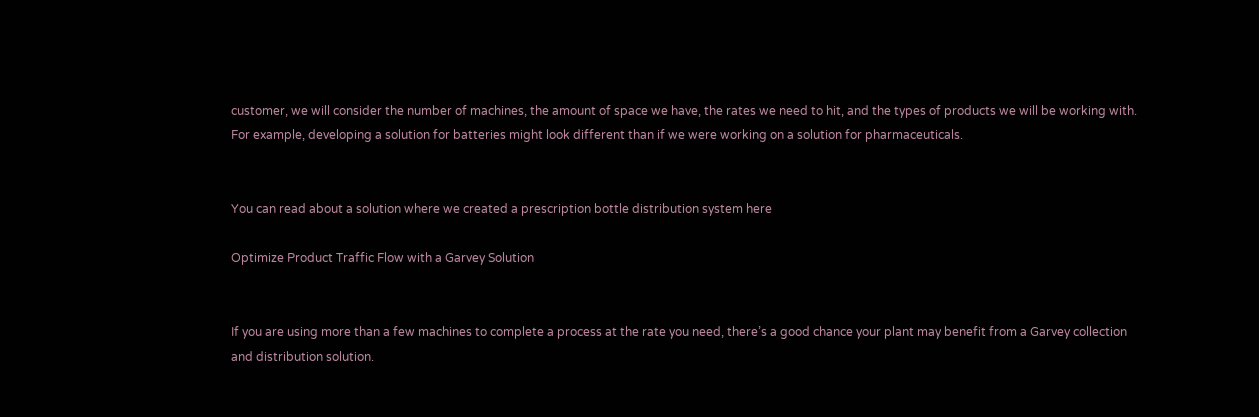customer, we will consider the number of machines, the amount of space we have, the rates we need to hit, and the types of products we will be working with. For example, developing a solution for batteries might look different than if we were working on a solution for pharmaceuticals.


You can read about a solution where we created a prescription bottle distribution system here

Optimize Product Traffic Flow with a Garvey Solution


If you are using more than a few machines to complete a process at the rate you need, there’s a good chance your plant may benefit from a Garvey collection and distribution solution.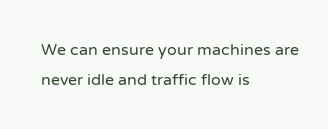We can ensure your machines are never idle and traffic flow is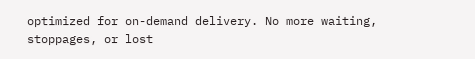optimized for on-demand delivery. No more waiting, stoppages, or lost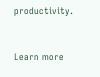productivity.


Learn more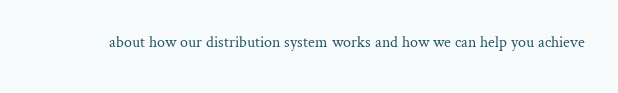about how our distribution system works and how we can help you achieve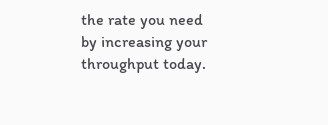the rate you need by increasing your throughput today.